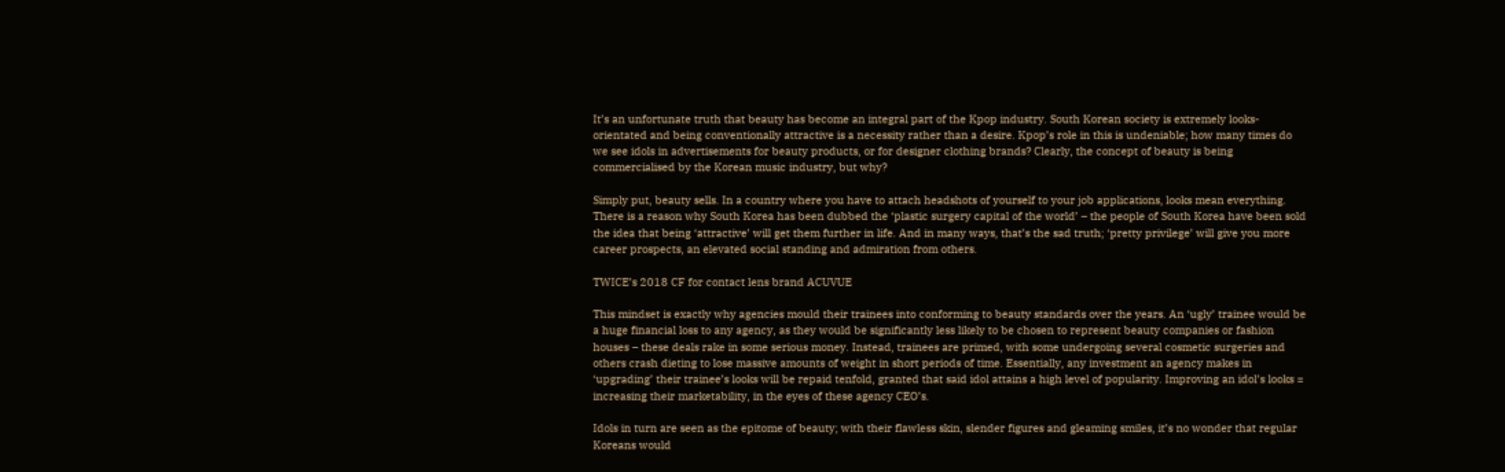It’s an unfortunate truth that beauty has become an integral part of the Kpop industry. South Korean society is extremely looks-orientated and being conventionally attractive is a necessity rather than a desire. Kpop’s role in this is undeniable; how many times do we see idols in advertisements for beauty products, or for designer clothing brands? Clearly, the concept of beauty is being commercialised by the Korean music industry, but why?

Simply put, beauty sells. In a country where you have to attach headshots of yourself to your job applications, looks mean everything. There is a reason why South Korea has been dubbed the ‘plastic surgery capital of the world’ – the people of South Korea have been sold the idea that being ‘attractive’ will get them further in life. And in many ways, that’s the sad truth; ‘pretty privilege’ will give you more career prospects, an elevated social standing and admiration from others.

TWICE’s 2018 CF for contact lens brand ACUVUE

This mindset is exactly why agencies mould their trainees into conforming to beauty standards over the years. An ‘ugly’ trainee would be a huge financial loss to any agency, as they would be significantly less likely to be chosen to represent beauty companies or fashion houses – these deals rake in some serious money. Instead, trainees are primed, with some undergoing several cosmetic surgeries and others crash dieting to lose massive amounts of weight in short periods of time. Essentially, any investment an agency makes in ‘upgrading’ their trainee’s looks will be repaid tenfold, granted that said idol attains a high level of popularity. Improving an idol’s looks = increasing their marketability, in the eyes of these agency CEO’s.

Idols in turn are seen as the epitome of beauty; with their flawless skin, slender figures and gleaming smiles, it’s no wonder that regular Koreans would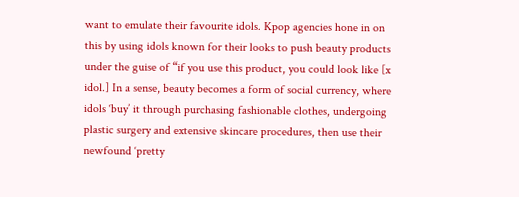want to emulate their favourite idols. Kpop agencies hone in on this by using idols known for their looks to push beauty products under the guise of “if you use this product, you could look like [x idol.] In a sense, beauty becomes a form of social currency, where idols ‘buy’ it through purchasing fashionable clothes, undergoing plastic surgery and extensive skincare procedures, then use their newfound ‘pretty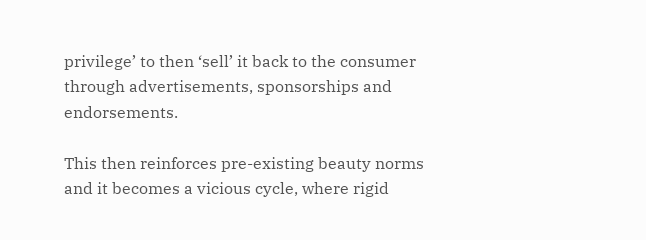privilege’ to then ‘sell’ it back to the consumer through advertisements, sponsorships and endorsements.

This then reinforces pre-existing beauty norms and it becomes a vicious cycle, where rigid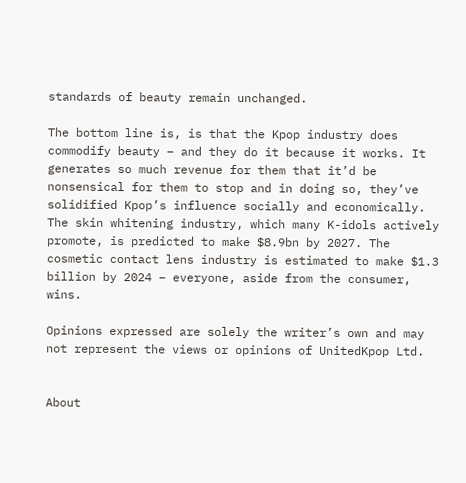standards of beauty remain unchanged.

The bottom line is, is that the Kpop industry does commodify beauty – and they do it because it works. It generates so much revenue for them that it’d be nonsensical for them to stop and in doing so, they’ve solidified Kpop’s influence socially and economically. The skin whitening industry, which many K-idols actively promote, is predicted to make $8.9bn by 2027. The cosmetic contact lens industry is estimated to make $1.3 billion by 2024 – everyone, aside from the consumer, wins.

Opinions expressed are solely the writer’s own and may not represent the views or opinions of UnitedKpop Ltd.


About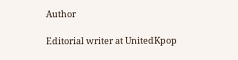Author

Editorial writer at UnitedKpop